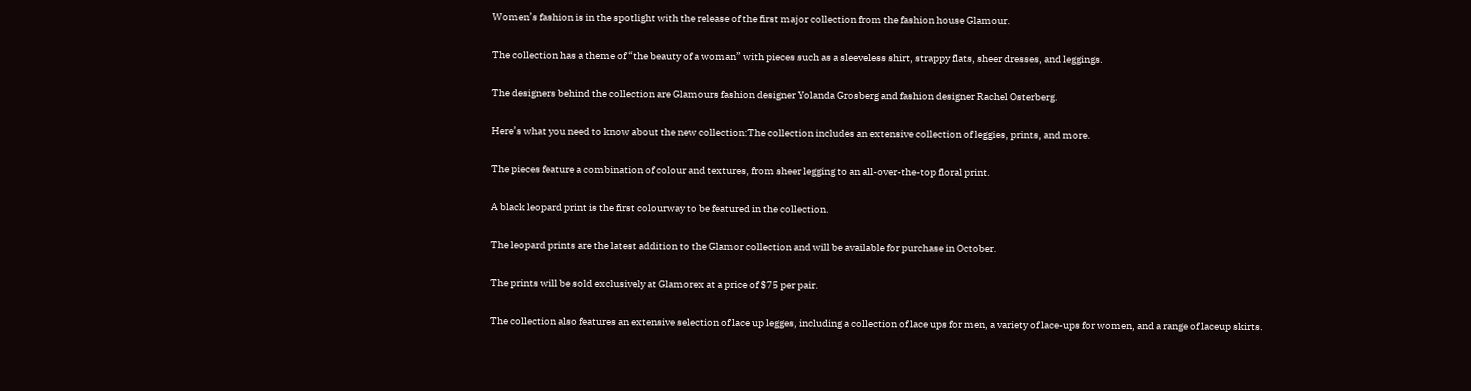Women’s fashion is in the spotlight with the release of the first major collection from the fashion house Glamour.

The collection has a theme of “the beauty of a woman” with pieces such as a sleeveless shirt, strappy flats, sheer dresses, and leggings.

The designers behind the collection are Glamours fashion designer Yolanda Grosberg and fashion designer Rachel Osterberg.

Here’s what you need to know about the new collection:The collection includes an extensive collection of leggies, prints, and more.

The pieces feature a combination of colour and textures, from sheer legging to an all-over-the-top floral print.

A black leopard print is the first colourway to be featured in the collection.

The leopard prints are the latest addition to the Glamor collection and will be available for purchase in October.

The prints will be sold exclusively at Glamorex at a price of $75 per pair.

The collection also features an extensive selection of lace up legges, including a collection of lace ups for men, a variety of lace-ups for women, and a range of laceup skirts.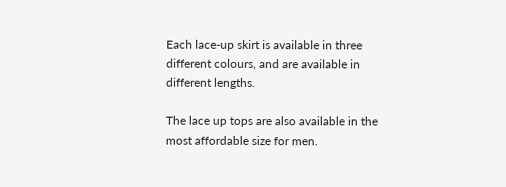Each lace-up skirt is available in three different colours, and are available in different lengths.

The lace up tops are also available in the most affordable size for men.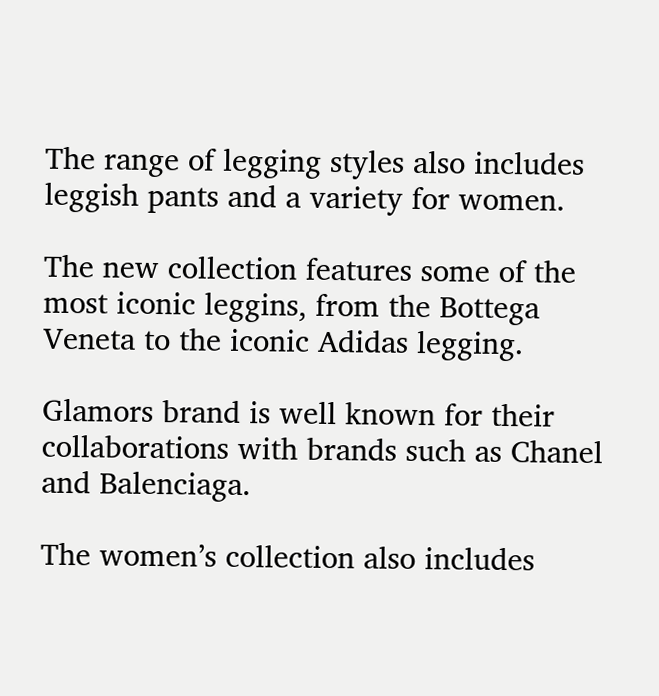The range of legging styles also includes leggish pants and a variety for women.

The new collection features some of the most iconic leggins, from the Bottega Veneta to the iconic Adidas legging.

Glamors brand is well known for their collaborations with brands such as Chanel and Balenciaga.

The women’s collection also includes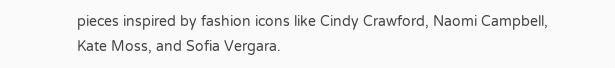pieces inspired by fashion icons like Cindy Crawford, Naomi Campbell, Kate Moss, and Sofia Vergara.